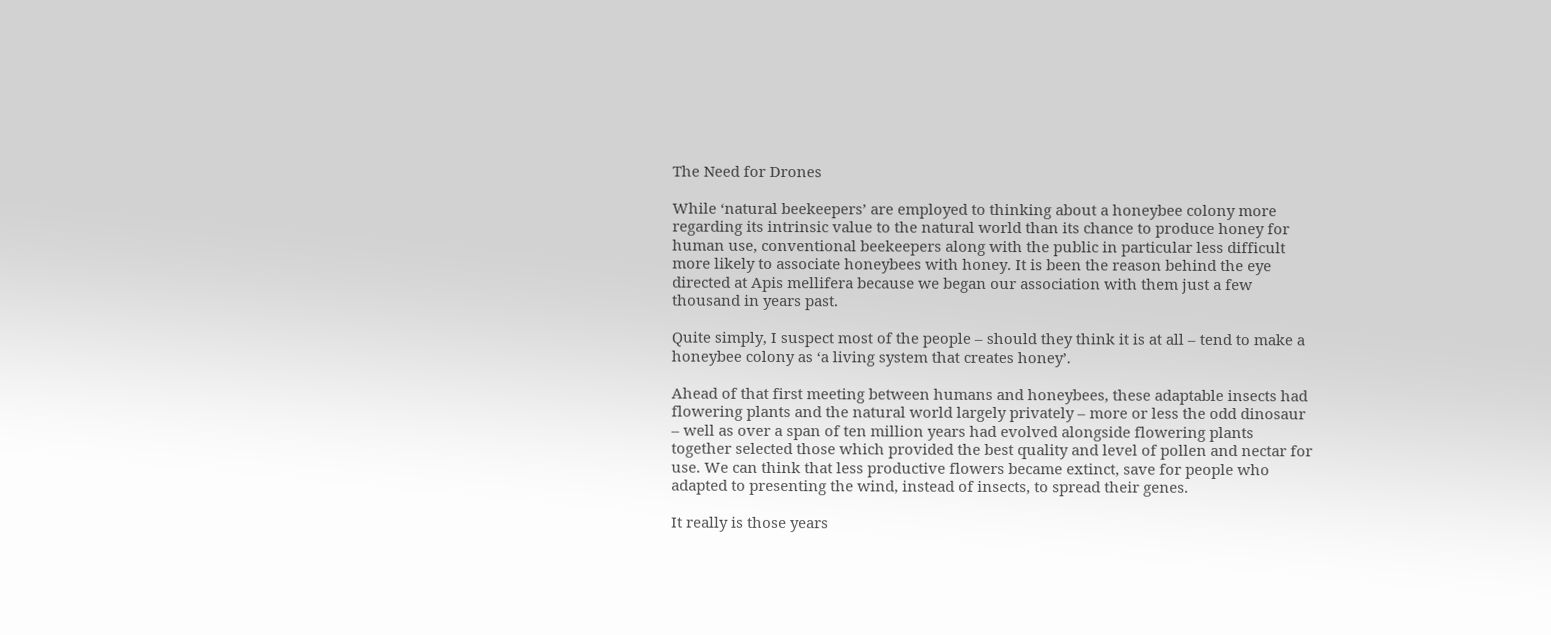The Need for Drones

While ‘natural beekeepers’ are employed to thinking about a honeybee colony more regarding its intrinsic value to the natural world than its chance to produce honey for human use, conventional beekeepers along with the public in particular less difficult more likely to associate honeybees with honey. It is been the reason behind the eye directed at Apis mellifera because we began our association with them just a few thousand in years past.

Quite simply, I suspect most of the people – should they think it is at all – tend to make a honeybee colony as ‘a living system that creates honey’.

Ahead of that first meeting between humans and honeybees, these adaptable insects had flowering plants and the natural world largely privately – more or less the odd dinosaur – well as over a span of ten million years had evolved alongside flowering plants together selected those which provided the best quality and level of pollen and nectar for use. We can think that less productive flowers became extinct, save for people who adapted to presenting the wind, instead of insects, to spread their genes.

It really is those years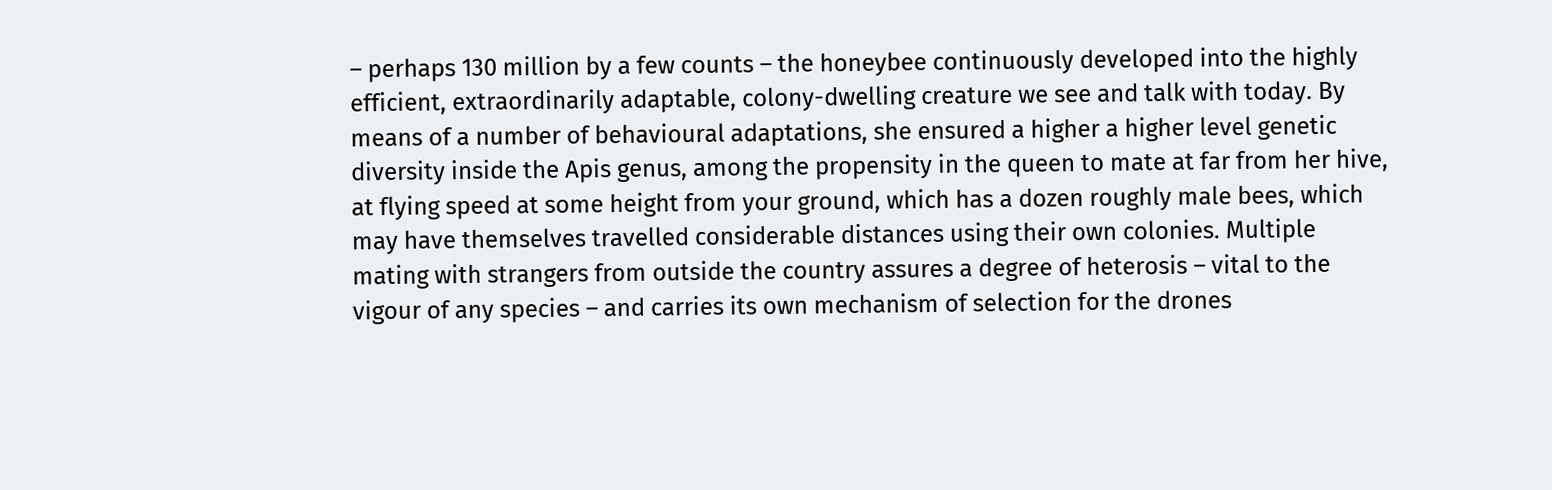– perhaps 130 million by a few counts – the honeybee continuously developed into the highly efficient, extraordinarily adaptable, colony-dwelling creature we see and talk with today. By means of a number of behavioural adaptations, she ensured a higher a higher level genetic diversity inside the Apis genus, among the propensity in the queen to mate at far from her hive, at flying speed at some height from your ground, which has a dozen roughly male bees, which may have themselves travelled considerable distances using their own colonies. Multiple mating with strangers from outside the country assures a degree of heterosis – vital to the vigour of any species – and carries its own mechanism of selection for the drones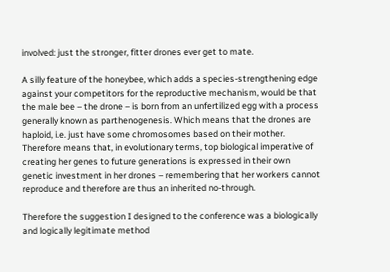involved: just the stronger, fitter drones ever get to mate.

A silly feature of the honeybee, which adds a species-strengthening edge against your competitors for the reproductive mechanism, would be that the male bee – the drone – is born from an unfertilized egg with a process generally known as parthenogenesis. Which means that the drones are haploid, i.e. just have some chromosomes based on their mother. Therefore means that, in evolutionary terms, top biological imperative of creating her genes to future generations is expressed in their own genetic investment in her drones – remembering that her workers cannot reproduce and therefore are thus an inherited no-through.

Therefore the suggestion I designed to the conference was a biologically and logically legitimate method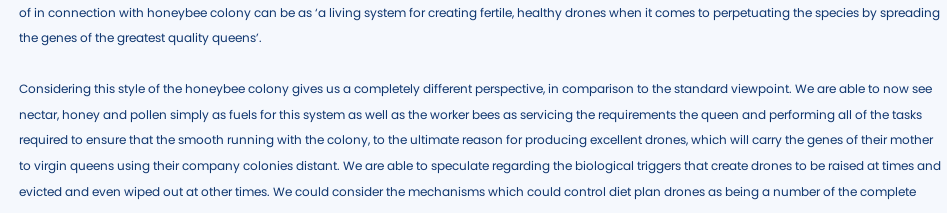of in connection with honeybee colony can be as ‘a living system for creating fertile, healthy drones when it comes to perpetuating the species by spreading the genes of the greatest quality queens’.

Considering this style of the honeybee colony gives us a completely different perspective, in comparison to the standard viewpoint. We are able to now see nectar, honey and pollen simply as fuels for this system as well as the worker bees as servicing the requirements the queen and performing all of the tasks required to ensure that the smooth running with the colony, to the ultimate reason for producing excellent drones, which will carry the genes of their mother to virgin queens using their company colonies distant. We are able to speculate regarding the biological triggers that create drones to be raised at times and evicted and even wiped out at other times. We could consider the mechanisms which could control diet plan drones as being a number of the complete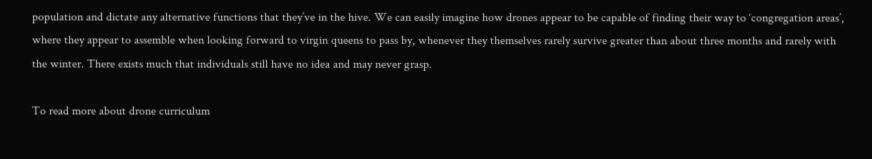population and dictate any alternative functions that they’ve in the hive. We can easily imagine how drones appear to be capable of finding their way to ‘congregation areas’, where they appear to assemble when looking forward to virgin queens to pass by, whenever they themselves rarely survive greater than about three months and rarely with the winter. There exists much that individuals still have no idea and may never grasp.

To read more about drone curriculum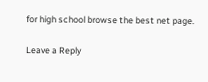for high school browse the best net page.

Leave a Reply